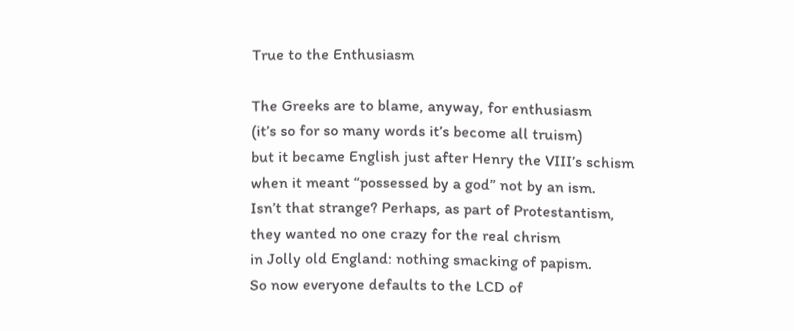True to the Enthusiasm

The Greeks are to blame, anyway, for enthusiasm
(it’s so for so many words it’s become all truism)
but it became English just after Henry the VIII’s schism
when it meant “possessed by a god” not by an ism.
Isn’t that strange? Perhaps, as part of Protestantism,
they wanted no one crazy for the real chrism
in Jolly old England: nothing smacking of papism.
So now everyone defaults to the LCD of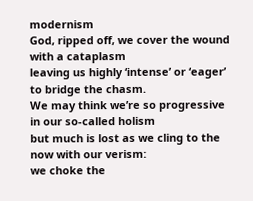modernism
God, ripped off, we cover the wound with a cataplasm
leaving us highly ‘intense’ or ‘eager’ to bridge the chasm.
We may think we’re so progressive in our so-called holism
but much is lost as we cling to the now with our verism:
we choke the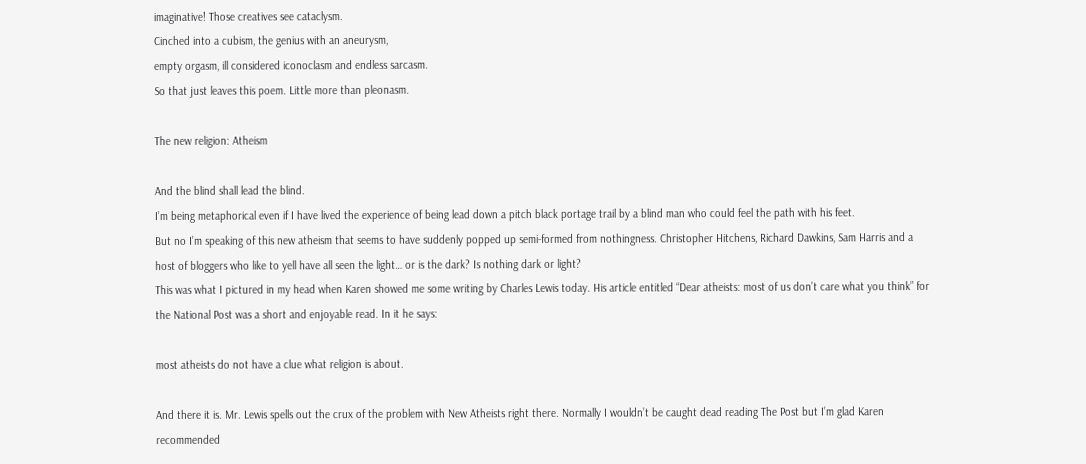imaginative! Those creatives see cataclysm.
Cinched into a cubism, the genius with an aneurysm,
empty orgasm, ill considered iconoclasm and endless sarcasm.
So that just leaves this poem. Little more than pleonasm.

The new religion: Atheism

And the blind shall lead the blind.
I’m being metaphorical even if I have lived the experience of being lead down a pitch black portage trail by a blind man who could feel the path with his feet.
But no I’m speaking of this new atheism that seems to have suddenly popped up semi-formed from nothingness. Christopher Hitchens, Richard Dawkins, Sam Harris and a host of bloggers who like to yell have all seen the light… or is the dark? Is nothing dark or light?
This was what I pictured in my head when Karen showed me some writing by Charles Lewis today. His article entitled “Dear atheists: most of us don’t care what you think” for the National Post was a short and enjoyable read. In it he says:

most atheists do not have a clue what religion is about.

And there it is. Mr. Lewis spells out the crux of the problem with New Atheists right there. Normally I wouldn’t be caught dead reading The Post but I’m glad Karen recommended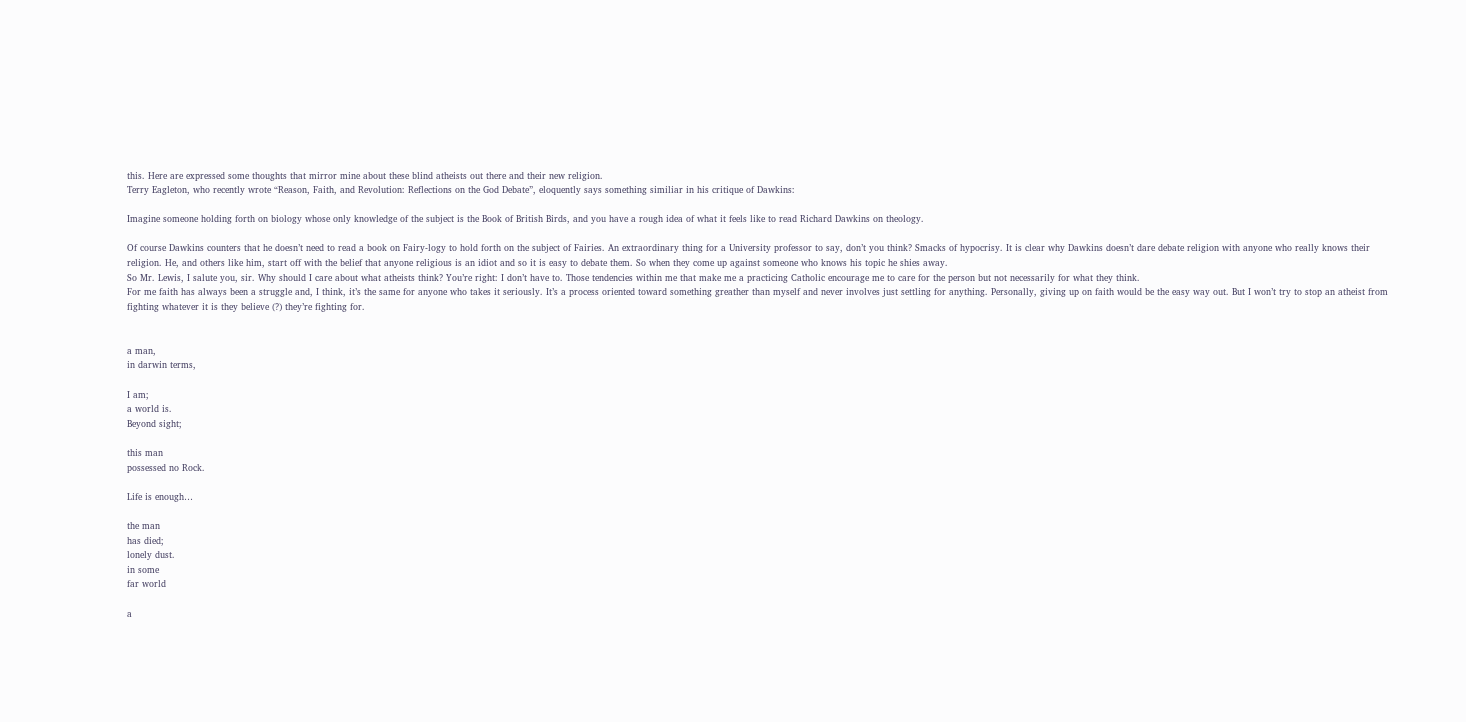this. Here are expressed some thoughts that mirror mine about these blind atheists out there and their new religion.
Terry Eagleton, who recently wrote “Reason, Faith, and Revolution: Reflections on the God Debate”, eloquently says something similiar in his critique of Dawkins:

Imagine someone holding forth on biology whose only knowledge of the subject is the Book of British Birds, and you have a rough idea of what it feels like to read Richard Dawkins on theology.

Of course Dawkins counters that he doesn’t need to read a book on Fairy-logy to hold forth on the subject of Fairies. An extraordinary thing for a University professor to say, don’t you think? Smacks of hypocrisy. It is clear why Dawkins doesn’t dare debate religion with anyone who really knows their religion. He, and others like him, start off with the belief that anyone religious is an idiot and so it is easy to debate them. So when they come up against someone who knows his topic he shies away.
So Mr. Lewis, I salute you, sir. Why should I care about what atheists think? You’re right: I don’t have to. Those tendencies within me that make me a practicing Catholic encourage me to care for the person but not necessarily for what they think.
For me faith has always been a struggle and, I think, it’s the same for anyone who takes it seriously. It’s a process oriented toward something greather than myself and never involves just settling for anything. Personally, giving up on faith would be the easy way out. But I won’t try to stop an atheist from fighting whatever it is they believe (?) they’re fighting for.


a man,
in darwin terms,

I am;
a world is.
Beyond sight;

this man
possessed no Rock.

Life is enough…

the man
has died;
lonely dust.
in some
far world

a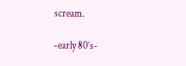scream.

-early 80’s-